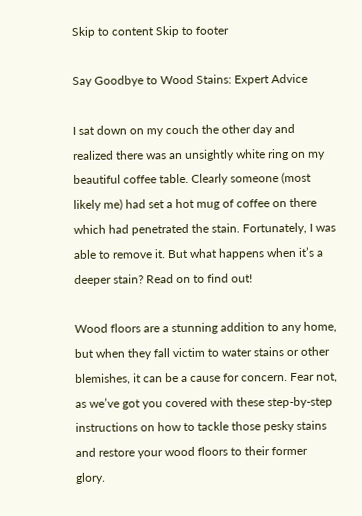Skip to content Skip to footer

Say Goodbye to Wood Stains: Expert Advice

I sat down on my couch the other day and realized there was an unsightly white ring on my beautiful coffee table. Clearly someone (most likely me) had set a hot mug of coffee on there which had penetrated the stain. Fortunately, I was able to remove it. But what happens when it’s a deeper stain? Read on to find out!

Wood floors are a stunning addition to any home, but when they fall victim to water stains or other blemishes, it can be a cause for concern. Fear not, as we’ve got you covered with these step-by-step instructions on how to tackle those pesky stains and restore your wood floors to their former glory.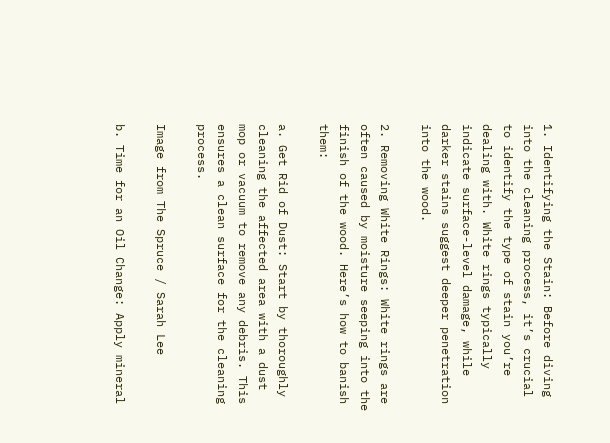1. Identifying the Stain: Before diving into the cleaning process, it’s crucial to identify the type of stain you’re dealing with. White rings typically indicate surface-level damage, while darker stains suggest deeper penetration into the wood.

2. Removing White Rings: White rings are often caused by moisture seeping into the finish of the wood. Here’s how to banish them:

a. Get Rid of Dust: Start by thoroughly cleaning the affected area with a dust mop or vacuum to remove any debris. This ensures a clean surface for the cleaning process.

Image from The Spruce / Sarah Lee

b. Time for an Oil Change: Apply mineral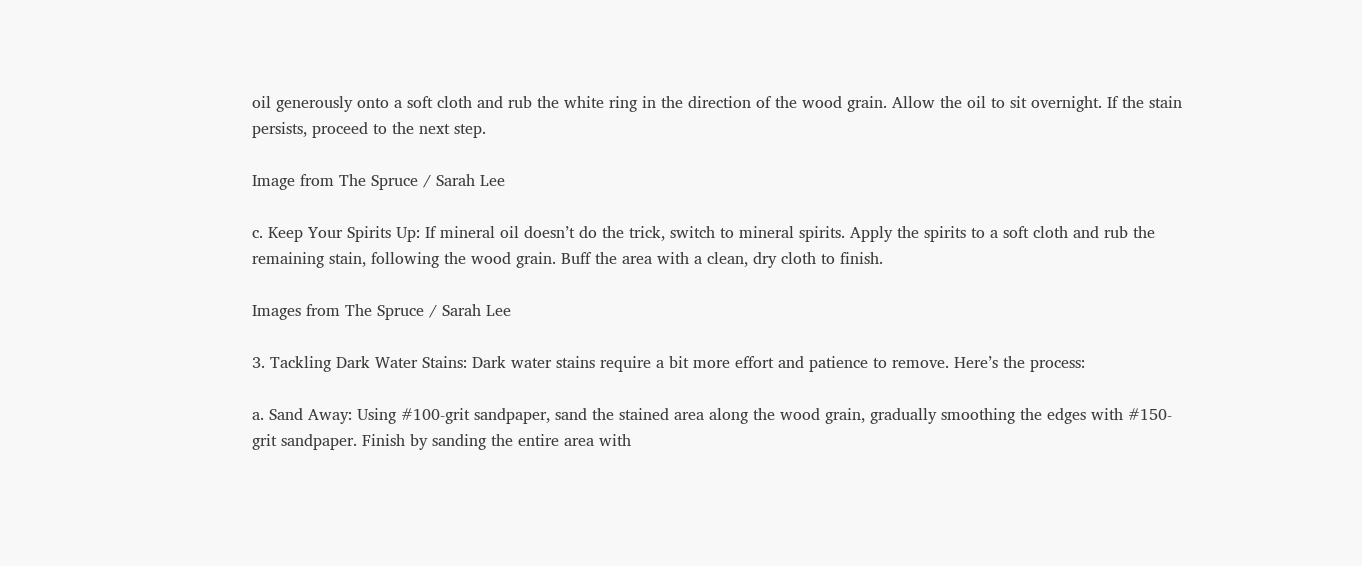oil generously onto a soft cloth and rub the white ring in the direction of the wood grain. Allow the oil to sit overnight. If the stain persists, proceed to the next step.

Image from The Spruce / Sarah Lee

c. Keep Your Spirits Up: If mineral oil doesn’t do the trick, switch to mineral spirits. Apply the spirits to a soft cloth and rub the remaining stain, following the wood grain. Buff the area with a clean, dry cloth to finish.

Images from The Spruce / Sarah Lee

3. Tackling Dark Water Stains: Dark water stains require a bit more effort and patience to remove. Here’s the process:

a. Sand Away: Using #100-grit sandpaper, sand the stained area along the wood grain, gradually smoothing the edges with #150-grit sandpaper. Finish by sanding the entire area with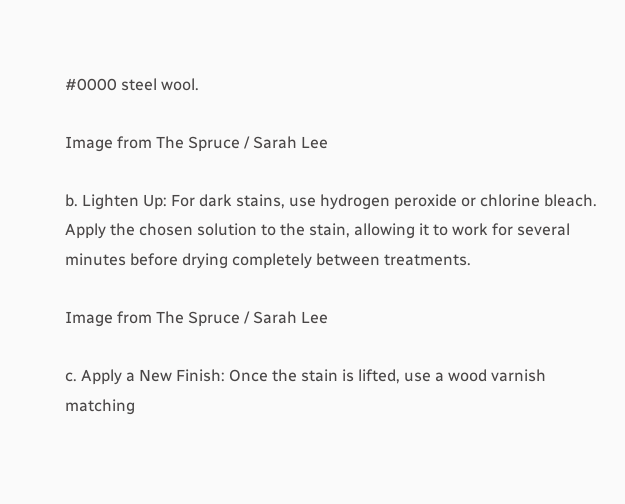#0000 steel wool.

Image from The Spruce / Sarah Lee

b. Lighten Up: For dark stains, use hydrogen peroxide or chlorine bleach. Apply the chosen solution to the stain, allowing it to work for several minutes before drying completely between treatments.

Image from The Spruce / Sarah Lee

c. Apply a New Finish: Once the stain is lifted, use a wood varnish matching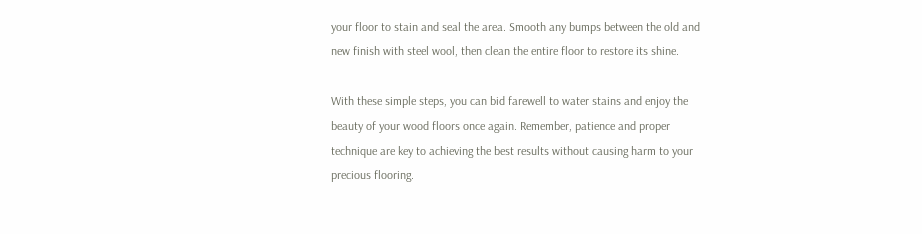your floor to stain and seal the area. Smooth any bumps between the old and new finish with steel wool, then clean the entire floor to restore its shine.

With these simple steps, you can bid farewell to water stains and enjoy the beauty of your wood floors once again. Remember, patience and proper technique are key to achieving the best results without causing harm to your precious flooring.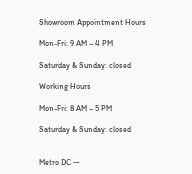Showroom Appointment Hours

Mon-Fri: 9 AM – 4 PM

Saturday & Sunday: closed

Working Hours

Mon-Fri: 8 AM – 5 PM

Saturday & Sunday: closed


Metro DC —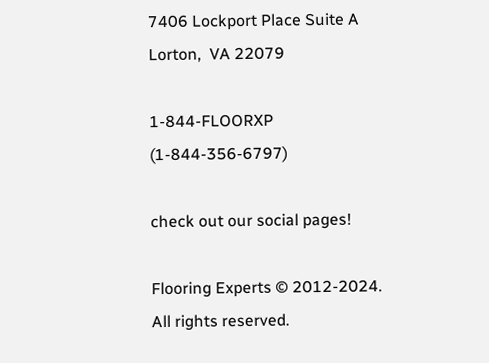7406 Lockport Place Suite A Lorton,  VA 22079

1-844-FLOORXP (1-844-356-6797)

check out our social pages!

Flooring Experts © 2012-2024. All rights reserved.